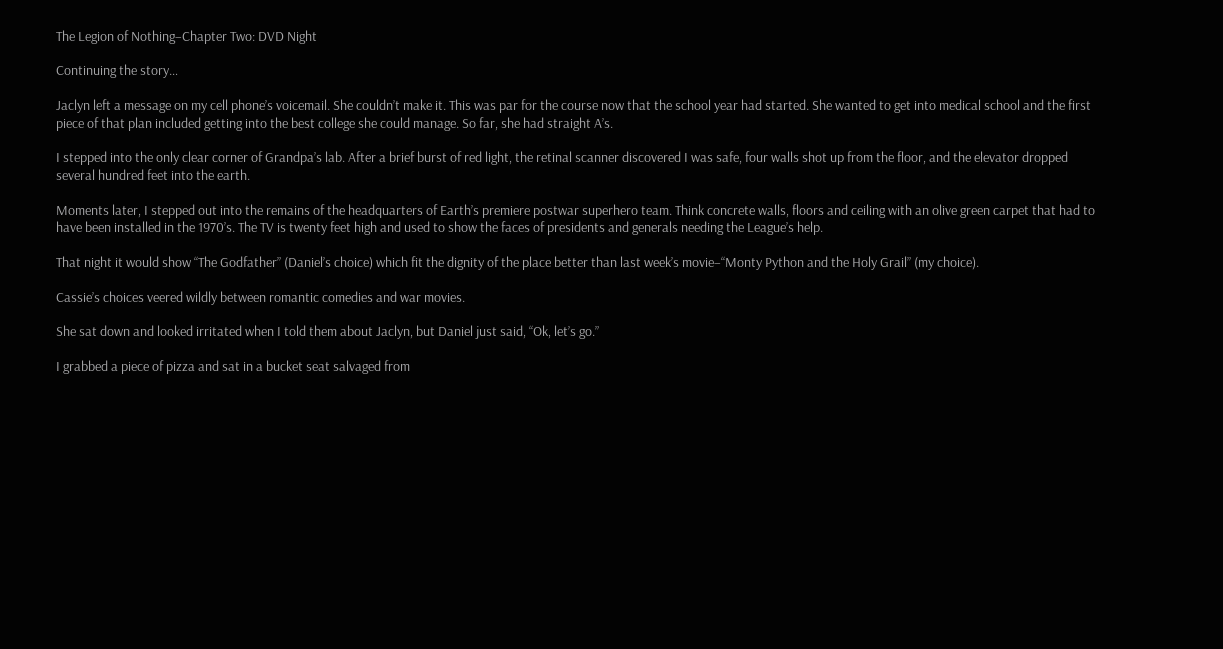The Legion of Nothing–Chapter Two: DVD Night

Continuing the story…

Jaclyn left a message on my cell phone’s voicemail. She couldn’t make it. This was par for the course now that the school year had started. She wanted to get into medical school and the first piece of that plan included getting into the best college she could manage. So far, she had straight A’s.

I stepped into the only clear corner of Grandpa’s lab. After a brief burst of red light, the retinal scanner discovered I was safe, four walls shot up from the floor, and the elevator dropped several hundred feet into the earth.

Moments later, I stepped out into the remains of the headquarters of Earth’s premiere postwar superhero team. Think concrete walls, floors and ceiling with an olive green carpet that had to have been installed in the 1970’s. The TV is twenty feet high and used to show the faces of presidents and generals needing the League’s help.

That night it would show “The Godfather” (Daniel’s choice) which fit the dignity of the place better than last week’s movie–“Monty Python and the Holy Grail” (my choice).

Cassie’s choices veered wildly between romantic comedies and war movies.

She sat down and looked irritated when I told them about Jaclyn, but Daniel just said, “Ok, let’s go.”

I grabbed a piece of pizza and sat in a bucket seat salvaged from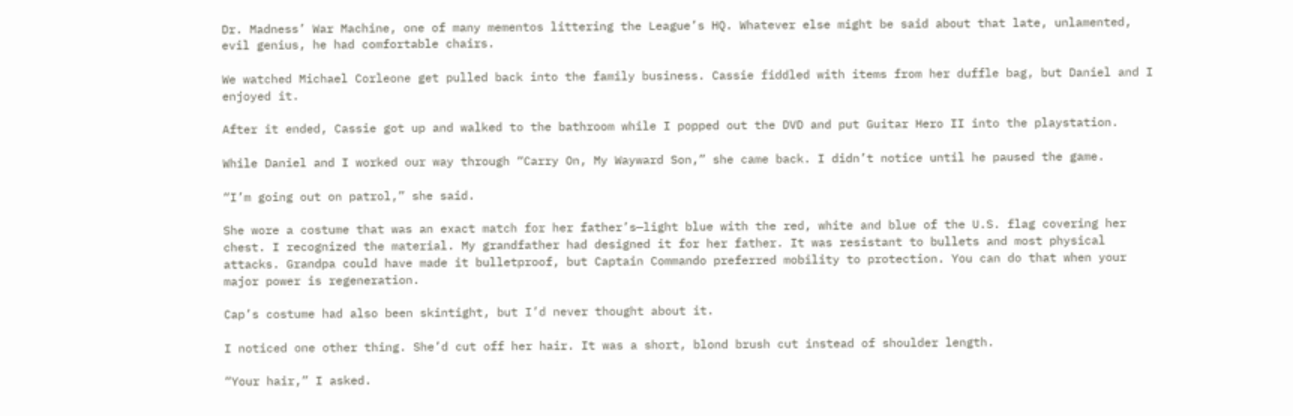Dr. Madness’ War Machine, one of many mementos littering the League’s HQ. Whatever else might be said about that late, unlamented, evil genius, he had comfortable chairs.

We watched Michael Corleone get pulled back into the family business. Cassie fiddled with items from her duffle bag, but Daniel and I enjoyed it.

After it ended, Cassie got up and walked to the bathroom while I popped out the DVD and put Guitar Hero II into the playstation.

While Daniel and I worked our way through “Carry On, My Wayward Son,” she came back. I didn’t notice until he paused the game.

“I’m going out on patrol,” she said.

She wore a costume that was an exact match for her father’s—light blue with the red, white and blue of the U.S. flag covering her chest. I recognized the material. My grandfather had designed it for her father. It was resistant to bullets and most physical attacks. Grandpa could have made it bulletproof, but Captain Commando preferred mobility to protection. You can do that when your major power is regeneration.

Cap’s costume had also been skintight, but I’d never thought about it.

I noticed one other thing. She’d cut off her hair. It was a short, blond brush cut instead of shoulder length.

“Your hair,” I asked.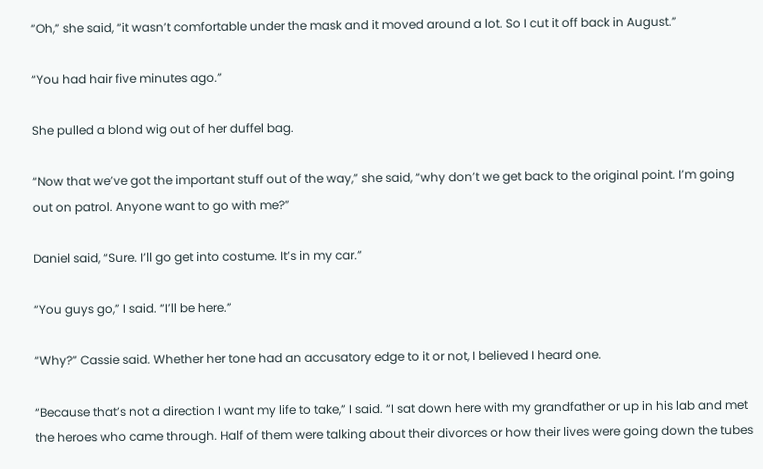“Oh,” she said, “it wasn’t comfortable under the mask and it moved around a lot. So I cut it off back in August.”

“You had hair five minutes ago.”

She pulled a blond wig out of her duffel bag.

“Now that we’ve got the important stuff out of the way,” she said, “why don’t we get back to the original point. I’m going out on patrol. Anyone want to go with me?”

Daniel said, “Sure. I’ll go get into costume. It’s in my car.”

“You guys go,” I said. “I’ll be here.”

“Why?” Cassie said. Whether her tone had an accusatory edge to it or not, I believed I heard one.

“Because that’s not a direction I want my life to take,” I said. “I sat down here with my grandfather or up in his lab and met the heroes who came through. Half of them were talking about their divorces or how their lives were going down the tubes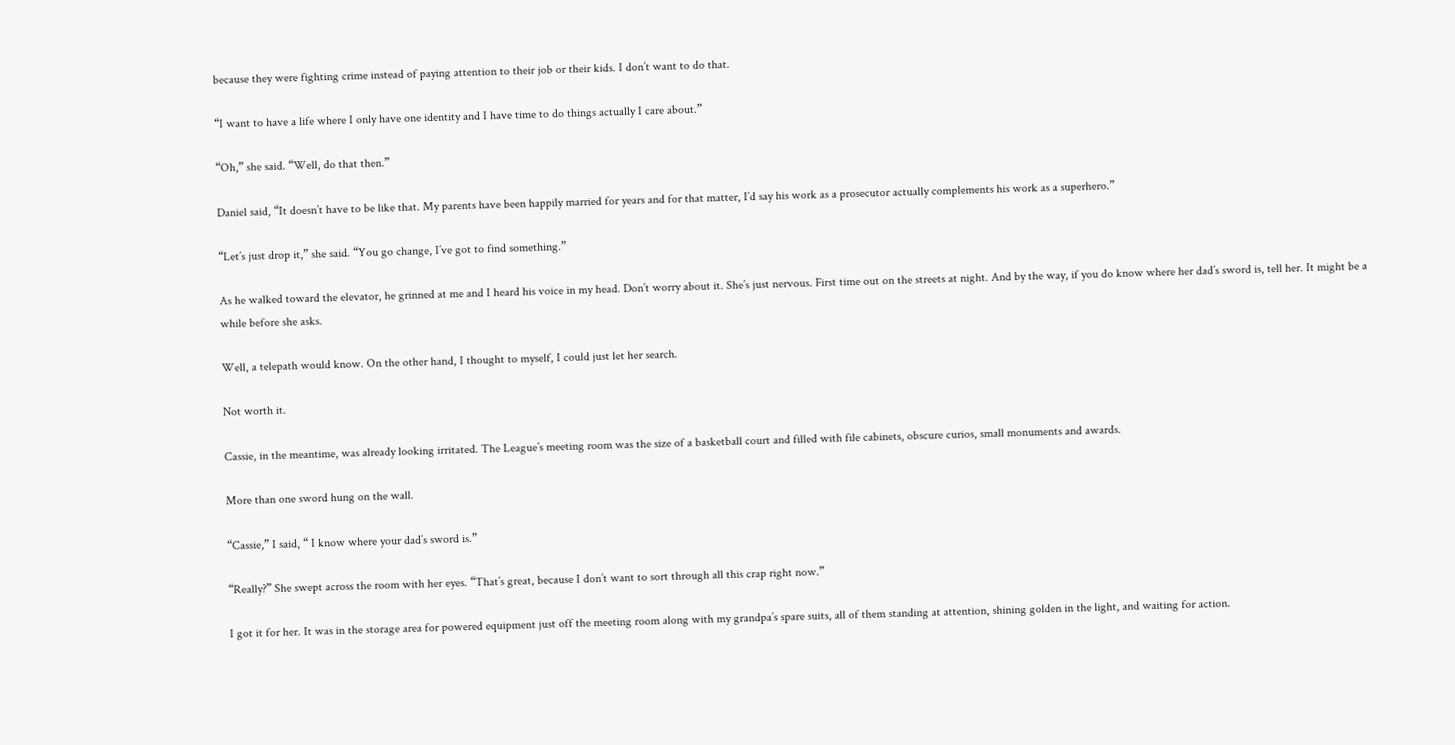because they were fighting crime instead of paying attention to their job or their kids. I don’t want to do that.

“I want to have a life where I only have one identity and I have time to do things actually I care about.”

“Oh,” she said. “Well, do that then.”

Daniel said, “It doesn’t have to be like that. My parents have been happily married for years and for that matter, I’d say his work as a prosecutor actually complements his work as a superhero.”

“Let’s just drop it,” she said. “You go change, I’ve got to find something.”

As he walked toward the elevator, he grinned at me and I heard his voice in my head. Don’t worry about it. She’s just nervous. First time out on the streets at night. And by the way, if you do know where her dad’s sword is, tell her. It might be a while before she asks.

Well, a telepath would know. On the other hand, I thought to myself, I could just let her search.

Not worth it.

Cassie, in the meantime, was already looking irritated. The League’s meeting room was the size of a basketball court and filled with file cabinets, obscure curios, small monuments and awards.

More than one sword hung on the wall.

“Cassie,” I said, “ I know where your dad’s sword is.”

“Really?” She swept across the room with her eyes. “That’s great, because I don’t want to sort through all this crap right now.”

I got it for her. It was in the storage area for powered equipment just off the meeting room along with my grandpa’s spare suits, all of them standing at attention, shining golden in the light, and waiting for action.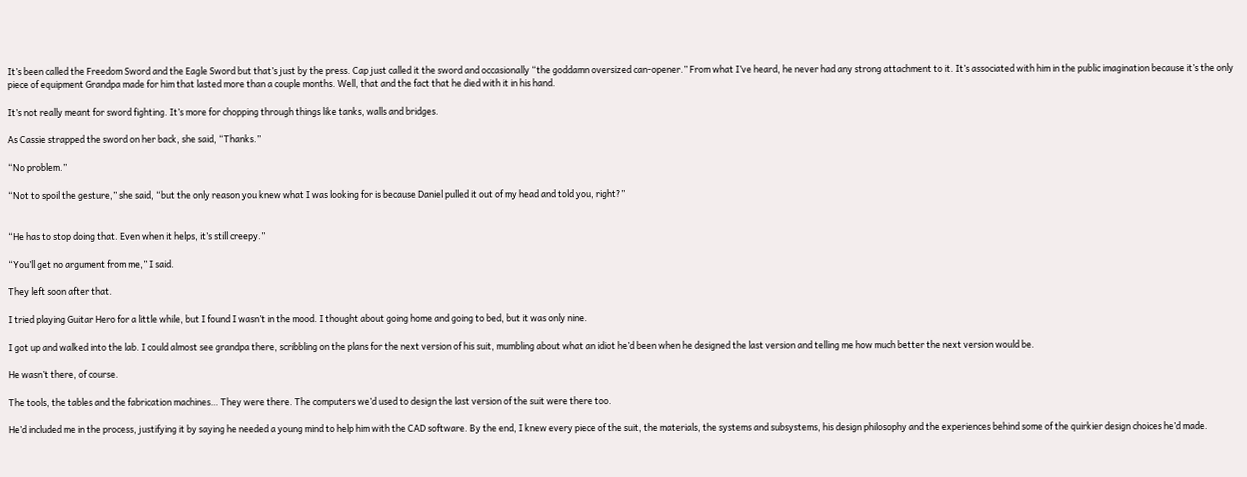It’s been called the Freedom Sword and the Eagle Sword but that’s just by the press. Cap just called it the sword and occasionally “the goddamn oversized can-opener.” From what I’ve heard, he never had any strong attachment to it. It’s associated with him in the public imagination because it’s the only piece of equipment Grandpa made for him that lasted more than a couple months. Well, that and the fact that he died with it in his hand.

It’s not really meant for sword fighting. It’s more for chopping through things like tanks, walls and bridges.

As Cassie strapped the sword on her back, she said, “Thanks.”

“No problem.”

“Not to spoil the gesture,” she said, “but the only reason you knew what I was looking for is because Daniel pulled it out of my head and told you, right?”


“He has to stop doing that. Even when it helps, it’s still creepy.”

“You’ll get no argument from me,” I said.

They left soon after that.

I tried playing Guitar Hero for a little while, but I found I wasn’t in the mood. I thought about going home and going to bed, but it was only nine.

I got up and walked into the lab. I could almost see grandpa there, scribbling on the plans for the next version of his suit, mumbling about what an idiot he’d been when he designed the last version and telling me how much better the next version would be.

He wasn’t there, of course.

The tools, the tables and the fabrication machines… They were there. The computers we’d used to design the last version of the suit were there too.

He’d included me in the process, justifying it by saying he needed a young mind to help him with the CAD software. By the end, I knew every piece of the suit, the materials, the systems and subsystems, his design philosophy and the experiences behind some of the quirkier design choices he’d made.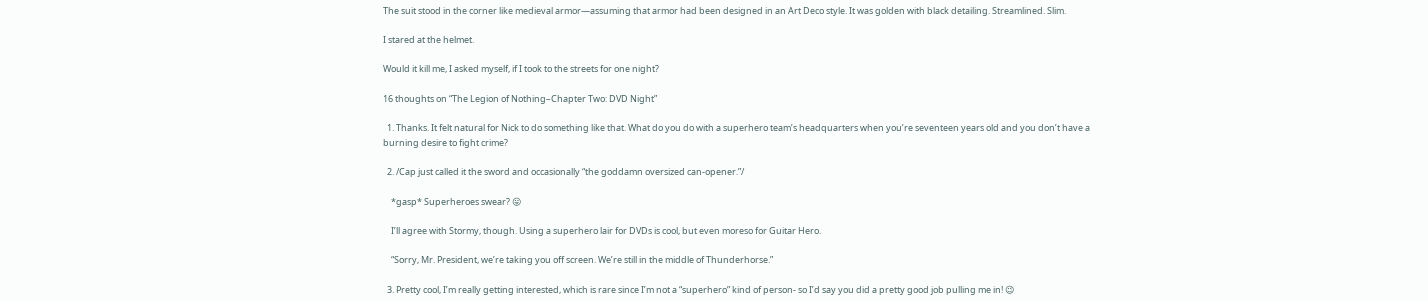The suit stood in the corner like medieval armor—assuming that armor had been designed in an Art Deco style. It was golden with black detailing. Streamlined. Slim.

I stared at the helmet.

Would it kill me, I asked myself, if I took to the streets for one night?

16 thoughts on “The Legion of Nothing–Chapter Two: DVD Night”

  1. Thanks. It felt natural for Nick to do something like that. What do you do with a superhero team’s headquarters when you’re seventeen years old and you don’t have a burning desire to fight crime?

  2. /Cap just called it the sword and occasionally “the goddamn oversized can-opener.”/

    *gasp* Superheroes swear? 😛

    I’ll agree with Stormy, though. Using a superhero lair for DVDs is cool, but even moreso for Guitar Hero.

    “Sorry, Mr. President, we’re taking you off screen. We’re still in the middle of Thunderhorse.”

  3. Pretty cool, I’m really getting interested, which is rare since I’m not a “superhero” kind of person- so I’d say you did a pretty good job pulling me in! 😉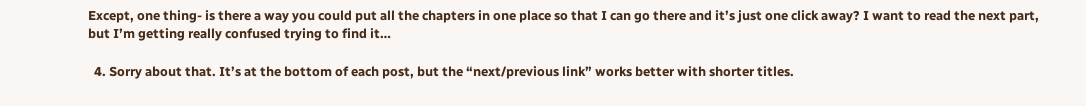Except, one thing- is there a way you could put all the chapters in one place so that I can go there and it’s just one click away? I want to read the next part, but I’m getting really confused trying to find it…

  4. Sorry about that. It’s at the bottom of each post, but the “next/previous link” works better with shorter titles.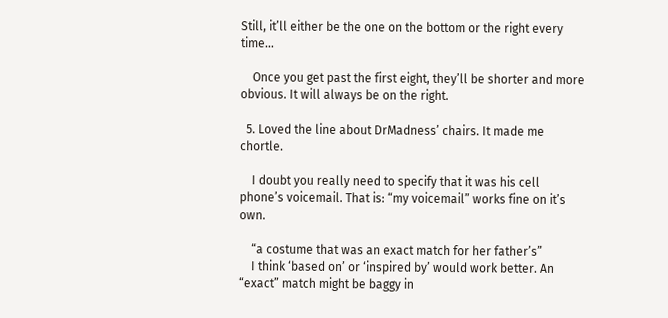Still, it’ll either be the one on the bottom or the right every time…

    Once you get past the first eight, they’ll be shorter and more obvious. It will always be on the right.

  5. Loved the line about DrMadness’ chairs. It made me chortle.

    I doubt you really need to specify that it was his cell phone’s voicemail. That is: “my voicemail” works fine on it’s own.

    “a costume that was an exact match for her father’s”
    I think ‘based on’ or ‘inspired by’ would work better. An “exact” match might be baggy in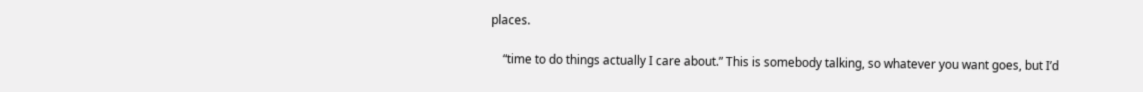places.

    “time to do things actually I care about.” This is somebody talking, so whatever you want goes, but I’d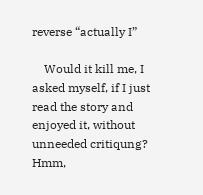reverse “actually I”

    Would it kill me, I asked myself, if I just read the story and enjoyed it, without unneeded critiqung? Hmm,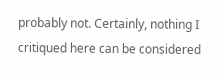probably not. Certainly, nothing I critiqued here can be considered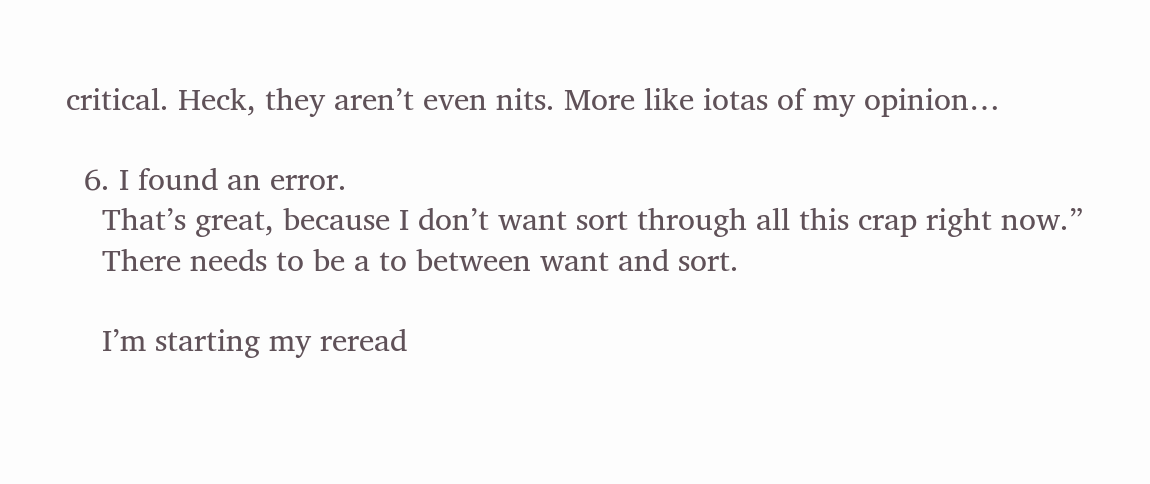critical. Heck, they aren’t even nits. More like iotas of my opinion…

  6. I found an error.
    That’s great, because I don’t want sort through all this crap right now.”
    There needs to be a to between want and sort.

    I’m starting my reread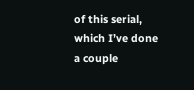of this serial, which I’ve done a couple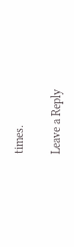times.

Leave a Reply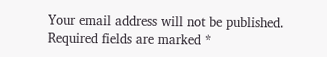Your email address will not be published. Required fields are marked *